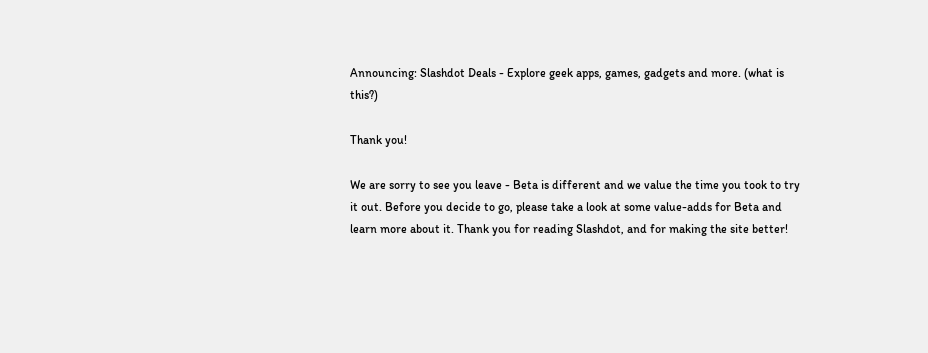Announcing: Slashdot Deals - Explore geek apps, games, gadgets and more. (what is this?)

Thank you!

We are sorry to see you leave - Beta is different and we value the time you took to try it out. Before you decide to go, please take a look at some value-adds for Beta and learn more about it. Thank you for reading Slashdot, and for making the site better!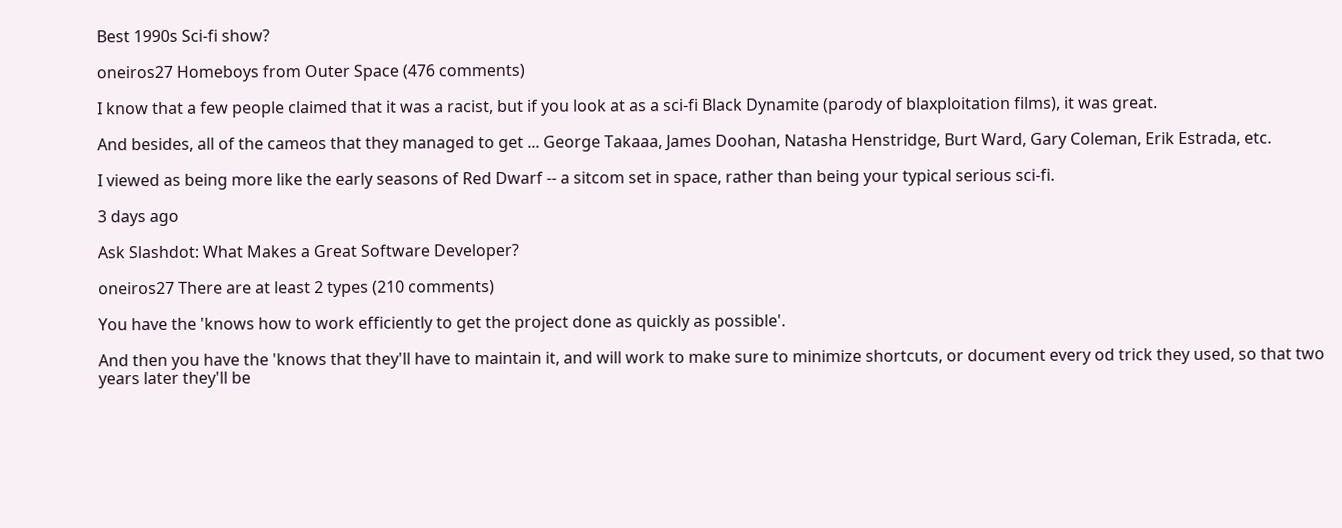Best 1990s Sci-fi show?

oneiros27 Homeboys from Outer Space (476 comments)

I know that a few people claimed that it was a racist, but if you look at as a sci-fi Black Dynamite (parody of blaxploitation films), it was great.

And besides, all of the cameos that they managed to get ... George Takaaa, James Doohan, Natasha Henstridge, Burt Ward, Gary Coleman, Erik Estrada, etc.

I viewed as being more like the early seasons of Red Dwarf -- a sitcom set in space, rather than being your typical serious sci-fi.

3 days ago

Ask Slashdot: What Makes a Great Software Developer?

oneiros27 There are at least 2 types (210 comments)

You have the 'knows how to work efficiently to get the project done as quickly as possible'.

And then you have the 'knows that they'll have to maintain it, and will work to make sure to minimize shortcuts, or document every od trick they used, so that two years later they'll be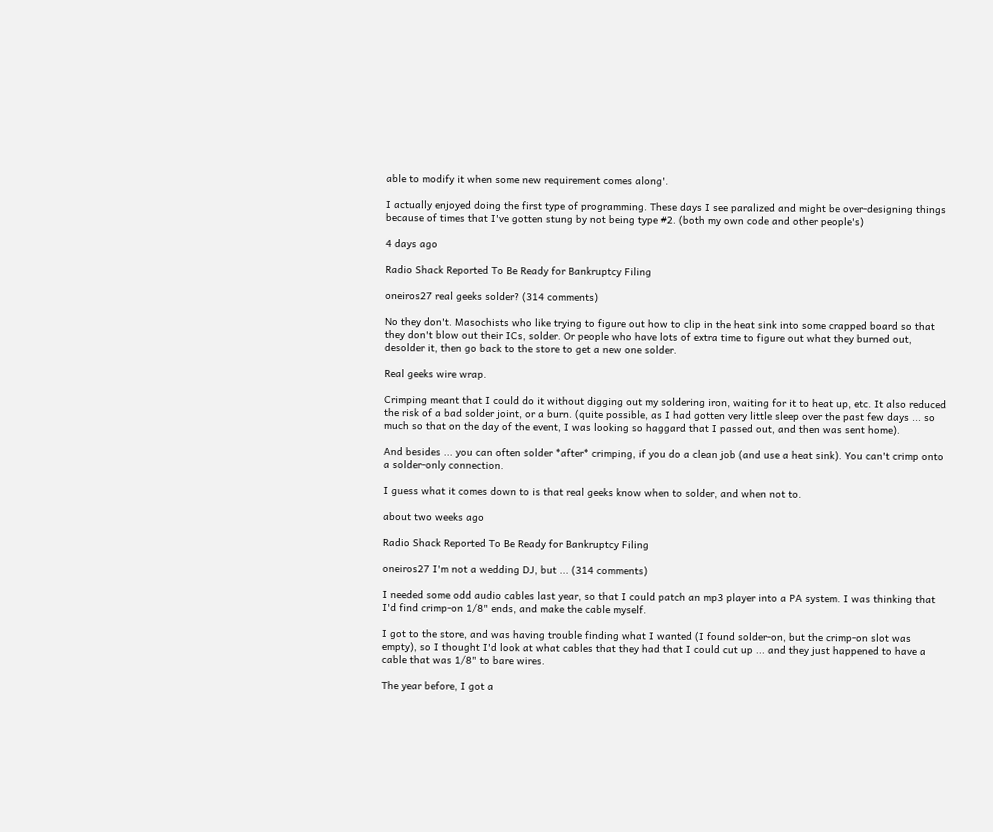able to modify it when some new requirement comes along'.

I actually enjoyed doing the first type of programming. These days I see paralized and might be over-designing things because of times that I've gotten stung by not being type #2. (both my own code and other people's)

4 days ago

Radio Shack Reported To Be Ready for Bankruptcy Filing

oneiros27 real geeks solder? (314 comments)

No they don't. Masochists who like trying to figure out how to clip in the heat sink into some crapped board so that they don't blow out their ICs, solder. Or people who have lots of extra time to figure out what they burned out, desolder it, then go back to the store to get a new one solder.

Real geeks wire wrap.

Crimping meant that I could do it without digging out my soldering iron, waiting for it to heat up, etc. It also reduced the risk of a bad solder joint, or a burn. (quite possible, as I had gotten very little sleep over the past few days ... so much so that on the day of the event, I was looking so haggard that I passed out, and then was sent home).

And besides ... you can often solder *after* crimping, if you do a clean job (and use a heat sink). You can't crimp onto a solder-only connection.

I guess what it comes down to is that real geeks know when to solder, and when not to.

about two weeks ago

Radio Shack Reported To Be Ready for Bankruptcy Filing

oneiros27 I'm not a wedding DJ, but ... (314 comments)

I needed some odd audio cables last year, so that I could patch an mp3 player into a PA system. I was thinking that I'd find crimp-on 1/8" ends, and make the cable myself.

I got to the store, and was having trouble finding what I wanted (I found solder-on, but the crimp-on slot was empty), so I thought I'd look at what cables that they had that I could cut up ... and they just happened to have a cable that was 1/8" to bare wires.

The year before, I got a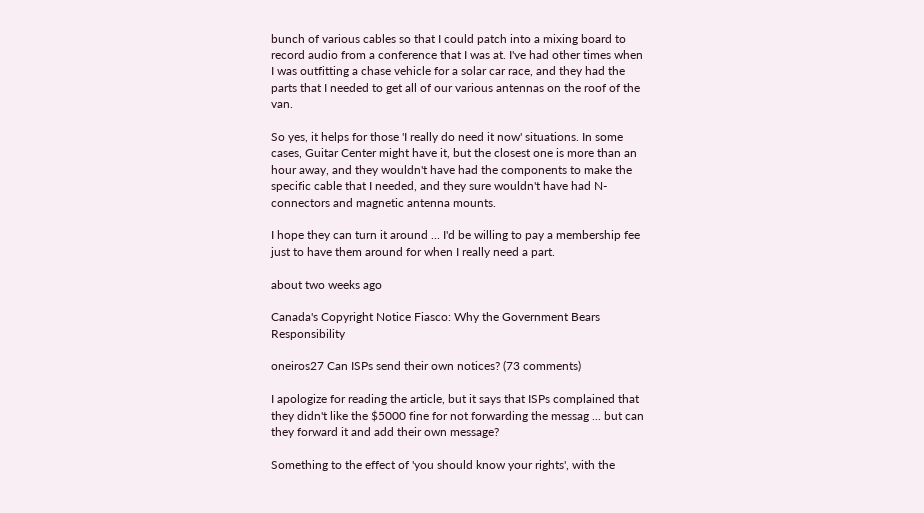bunch of various cables so that I could patch into a mixing board to record audio from a conference that I was at. I've had other times when I was outfitting a chase vehicle for a solar car race, and they had the parts that I needed to get all of our various antennas on the roof of the van.

So yes, it helps for those 'I really do need it now' situations. In some cases, Guitar Center might have it, but the closest one is more than an hour away, and they wouldn't have had the components to make the specific cable that I needed, and they sure wouldn't have had N-connectors and magnetic antenna mounts.

I hope they can turn it around ... I'd be willing to pay a membership fee just to have them around for when I really need a part.

about two weeks ago

Canada's Copyright Notice Fiasco: Why the Government Bears Responsibility

oneiros27 Can ISPs send their own notices? (73 comments)

I apologize for reading the article, but it says that ISPs complained that they didn't like the $5000 fine for not forwarding the messag ... but can they forward it and add their own message?

Something to the effect of 'you should know your rights', with the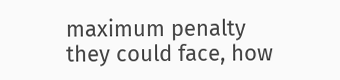maximum penalty they could face, how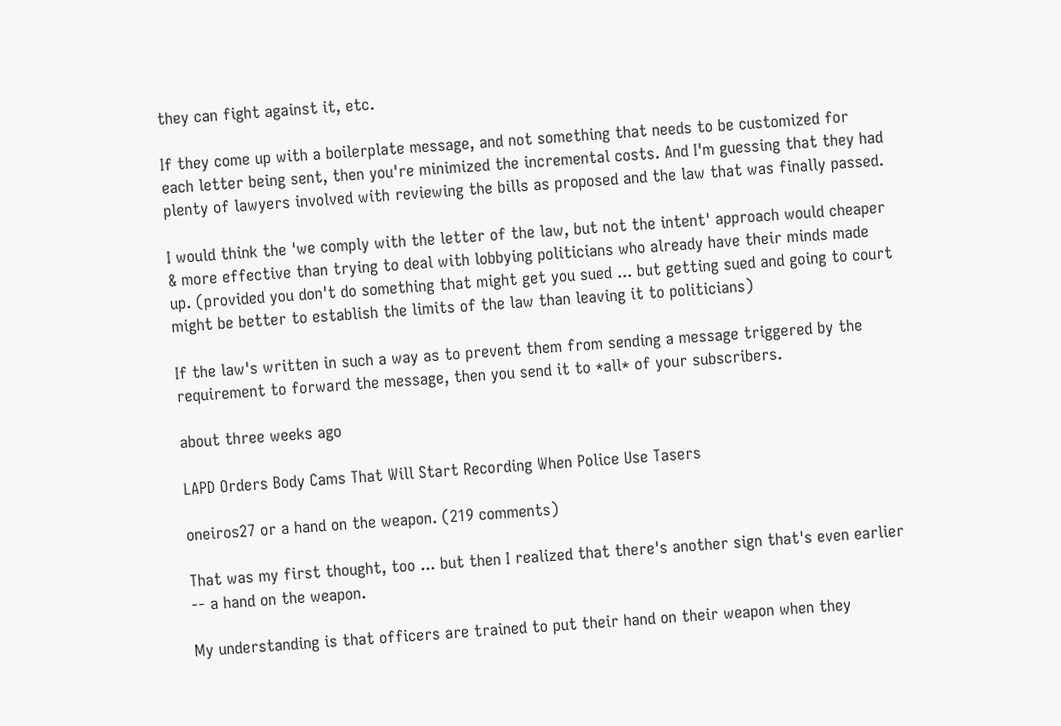they can fight against it, etc.

If they come up with a boilerplate message, and not something that needs to be customized for each letter being sent, then you're minimized the incremental costs. And I'm guessing that they had plenty of lawyers involved with reviewing the bills as proposed and the law that was finally passed.

I would think the 'we comply with the letter of the law, but not the intent' approach would cheaper & more effective than trying to deal with lobbying politicians who already have their minds made up. (provided you don't do something that might get you sued ... but getting sued and going to court might be better to establish the limits of the law than leaving it to politicians)

If the law's written in such a way as to prevent them from sending a message triggered by the requirement to forward the message, then you send it to *all* of your subscribers.

about three weeks ago

LAPD Orders Body Cams That Will Start Recording When Police Use Tasers

oneiros27 or a hand on the weapon. (219 comments)

That was my first thought, too ... but then I realized that there's another sign that's even earlier -- a hand on the weapon.

My understanding is that officers are trained to put their hand on their weapon when they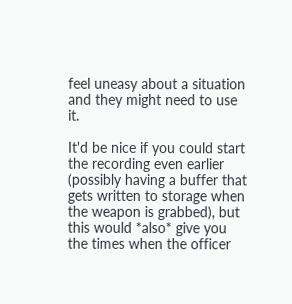feel uneasy about a situation and they might need to use it.

It'd be nice if you could start the recording even earlier (possibly having a buffer that gets written to storage when the weapon is grabbed), but this would *also* give you the times when the officer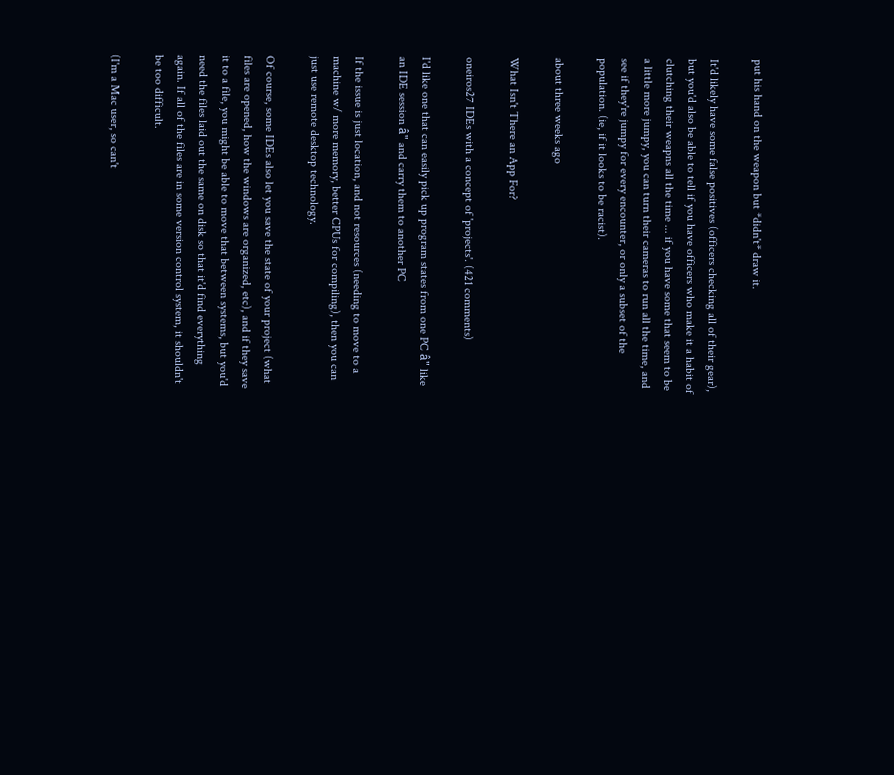put his hand on the weapon but *didn't* draw it.

It'd likely have some false positives (officers checking all of their gear), but you'd also be able to tell if you have officers who make it a habit of clutching their weapns all the time ... if you have some that seem to be a little more jumpy, you can turn their cameras to run all the time, and see if they're jumpy for every encounter, or only a subset of the population. (ie, if it looks to be racist).

about three weeks ago

What Isn't There an App For?

oneiros27 IDEs with a concept of 'projects'. (421 comments)

I'd like one that can easily pick up program states from one PC â" like an IDE session â" and carry them to another PC

If the issue is just location, and not resources (needing to move to a machine w/ more memory, better CPUs for compiling), then you can just use remote desktop technology.

Of course, some IDEs also let you save the state of your project (what files are opened, how the windows are organized, etc), and if they save it to a file, you might be able to move that between systems, but you'd need the files laid out the same on disk so that it'd find everything again. If all of the files are in some version control system, it shouldn't be too difficult.

(I'm a Mac user, so can't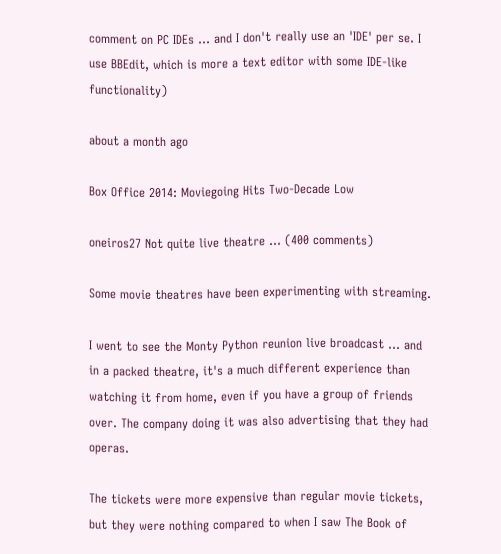comment on PC IDEs ... and I don't really use an 'IDE' per se. I use BBEdit, which is more a text editor with some IDE-like functionality)

about a month ago

Box Office 2014: Moviegoing Hits Two-Decade Low

oneiros27 Not quite live theatre ... (400 comments)

Some movie theatres have been experimenting with streaming.

I went to see the Monty Python reunion live broadcast ... and in a packed theatre, it's a much different experience than watching it from home, even if you have a group of friends over. The company doing it was also advertising that they had operas.

The tickets were more expensive than regular movie tickets, but they were nothing compared to when I saw The Book of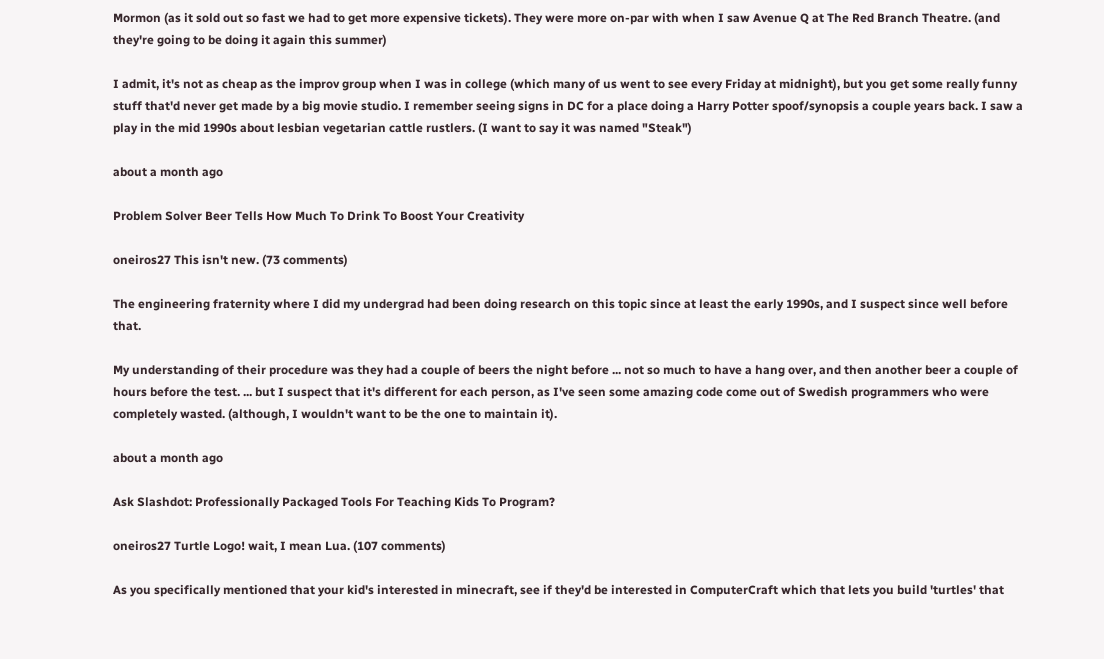Mormon (as it sold out so fast we had to get more expensive tickets). They were more on-par with when I saw Avenue Q at The Red Branch Theatre. (and they're going to be doing it again this summer)

I admit, it's not as cheap as the improv group when I was in college (which many of us went to see every Friday at midnight), but you get some really funny stuff that'd never get made by a big movie studio. I remember seeing signs in DC for a place doing a Harry Potter spoof/synopsis a couple years back. I saw a play in the mid 1990s about lesbian vegetarian cattle rustlers. (I want to say it was named "Steak")

about a month ago

Problem Solver Beer Tells How Much To Drink To Boost Your Creativity

oneiros27 This isn't new. (73 comments)

The engineering fraternity where I did my undergrad had been doing research on this topic since at least the early 1990s, and I suspect since well before that.

My understanding of their procedure was they had a couple of beers the night before ... not so much to have a hang over, and then another beer a couple of hours before the test. ... but I suspect that it's different for each person, as I've seen some amazing code come out of Swedish programmers who were completely wasted. (although, I wouldn't want to be the one to maintain it).

about a month ago

Ask Slashdot: Professionally Packaged Tools For Teaching Kids To Program?

oneiros27 Turtle Logo! wait, I mean Lua. (107 comments)

As you specifically mentioned that your kid's interested in minecraft, see if they'd be interested in ComputerCraft which that lets you build 'turtles' that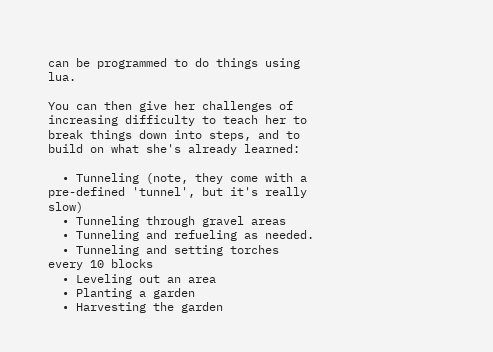can be programmed to do things using lua.

You can then give her challenges of increasing difficulty to teach her to break things down into steps, and to build on what she's already learned:

  • Tunneling (note, they come with a pre-defined 'tunnel', but it's really slow)
  • Tunneling through gravel areas
  • Tunneling and refueling as needed.
  • Tunneling and setting torches every 10 blocks
  • Leveling out an area
  • Planting a garden
  • Harvesting the garden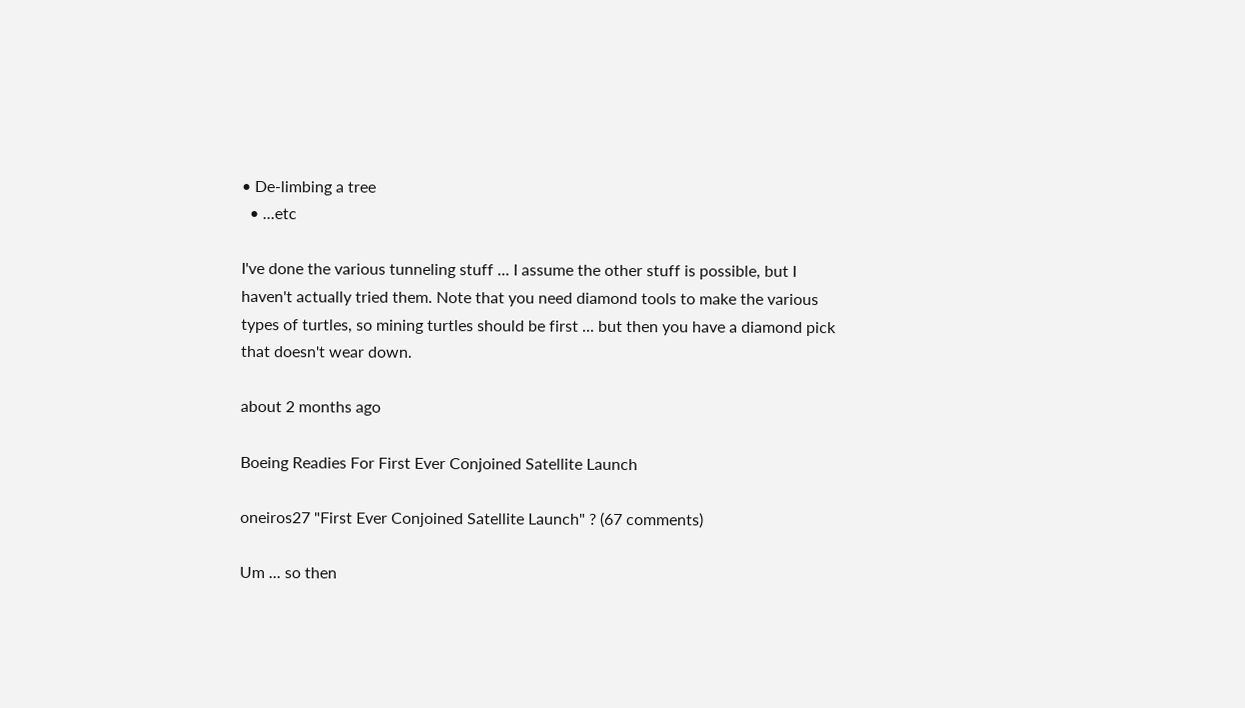• De-limbing a tree
  • ...etc

I've done the various tunneling stuff ... I assume the other stuff is possible, but I haven't actually tried them. Note that you need diamond tools to make the various types of turtles, so mining turtles should be first ... but then you have a diamond pick that doesn't wear down.

about 2 months ago

Boeing Readies For First Ever Conjoined Satellite Launch

oneiros27 "First Ever Conjoined Satellite Launch" ? (67 comments)

Um ... so then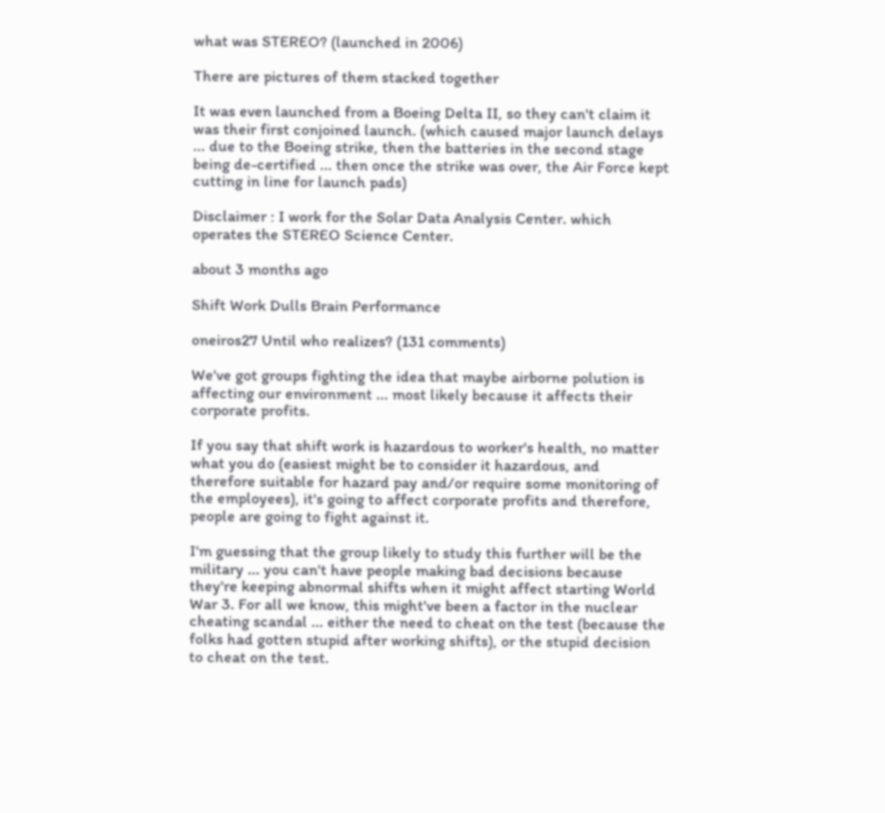what was STEREO? (launched in 2006)

There are pictures of them stacked together

It was even launched from a Boeing Delta II, so they can't claim it was their first conjoined launch. (which caused major launch delays ... due to the Boeing strike, then the batteries in the second stage being de-certified ... then once the strike was over, the Air Force kept cutting in line for launch pads)

Disclaimer : I work for the Solar Data Analysis Center. which operates the STEREO Science Center.

about 3 months ago

Shift Work Dulls Brain Performance

oneiros27 Until who realizes? (131 comments)

We've got groups fighting the idea that maybe airborne polution is affecting our environment ... most likely because it affects their corporate profits.

If you say that shift work is hazardous to worker's health, no matter what you do (easiest might be to consider it hazardous, and therefore suitable for hazard pay and/or require some monitoring of the employees), it's going to affect corporate profits and therefore, people are going to fight against it.

I'm guessing that the group likely to study this further will be the military ... you can't have people making bad decisions because they're keeping abnormal shifts when it might affect starting World War 3. For all we know, this might've been a factor in the nuclear cheating scandal ... either the need to cheat on the test (because the folks had gotten stupid after working shifts), or the stupid decision to cheat on the test.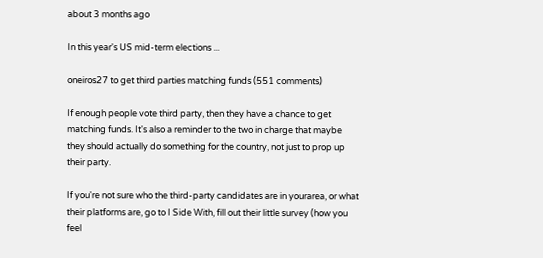about 3 months ago

In this year's US mid-term elections ...

oneiros27 to get third parties matching funds (551 comments)

If enough people vote third party, then they have a chance to get matching funds. It's also a reminder to the two in charge that maybe they should actually do something for the country, not just to prop up their party.

If you're not sure who the third-party candidates are in yourarea, or what their platforms are, go to I Side With, fill out their little survey (how you feel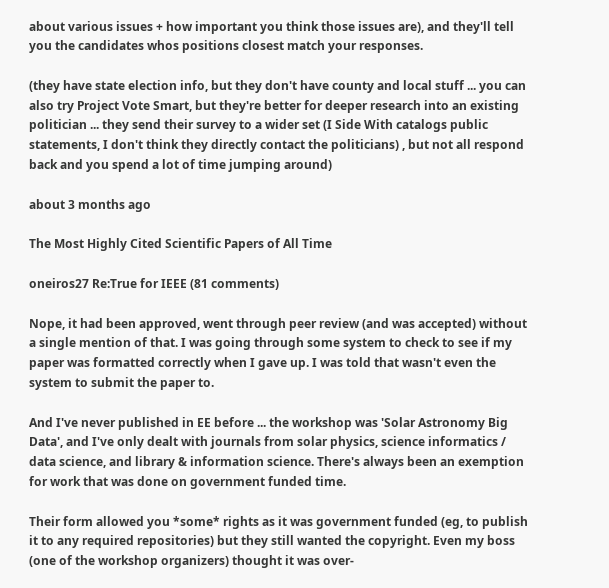about various issues + how important you think those issues are), and they'll tell you the candidates whos positions closest match your responses.

(they have state election info, but they don't have county and local stuff ... you can also try Project Vote Smart, but they're better for deeper research into an existing politician ... they send their survey to a wider set (I Side With catalogs public statements, I don't think they directly contact the politicians) , but not all respond back and you spend a lot of time jumping around)

about 3 months ago

The Most Highly Cited Scientific Papers of All Time

oneiros27 Re:True for IEEE (81 comments)

Nope, it had been approved, went through peer review (and was accepted) without a single mention of that. I was going through some system to check to see if my paper was formatted correctly when I gave up. I was told that wasn't even the system to submit the paper to.

And I've never published in EE before ... the workshop was 'Solar Astronomy Big Data', and I've only dealt with journals from solar physics, science informatics / data science, and library & information science. There's always been an exemption for work that was done on government funded time.

Their form allowed you *some* rights as it was government funded (eg, to publish it to any required repositories) but they still wanted the copyright. Even my boss (one of the workshop organizers) thought it was over-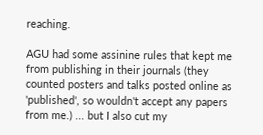reaching.

AGU had some assinine rules that kept me from publishing in their journals (they counted posters and talks posted online as 'published', so wouldn't accept any papers from me.) ... but I also cut my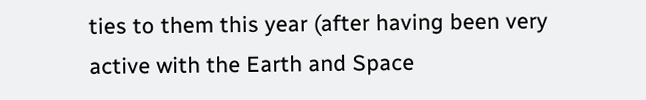ties to them this year (after having been very active with the Earth and Space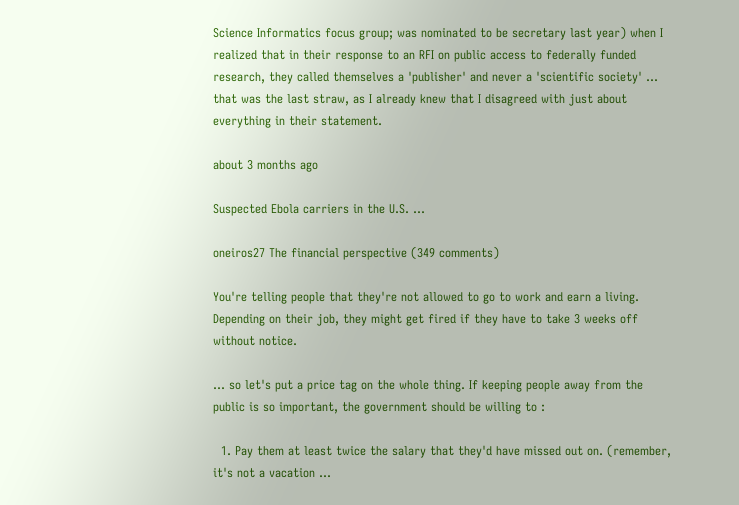Science Informatics focus group; was nominated to be secretary last year) when I realized that in their response to an RFI on public access to federally funded research, they called themselves a 'publisher' and never a 'scientific society' ... that was the last straw, as I already knew that I disagreed with just about everything in their statement.

about 3 months ago

Suspected Ebola carriers in the U.S. ...

oneiros27 The financial perspective (349 comments)

You're telling people that they're not allowed to go to work and earn a living. Depending on their job, they might get fired if they have to take 3 weeks off without notice.

... so let's put a price tag on the whole thing. If keeping people away from the public is so important, the government should be willing to :

  1. Pay them at least twice the salary that they'd have missed out on. (remember, it's not a vacation ...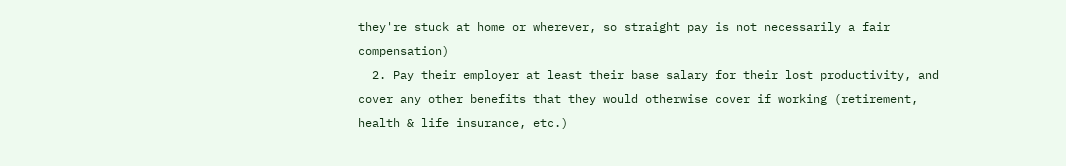they're stuck at home or wherever, so straight pay is not necessarily a fair compensation)
  2. Pay their employer at least their base salary for their lost productivity, and cover any other benefits that they would otherwise cover if working (retirement, health & life insurance, etc.)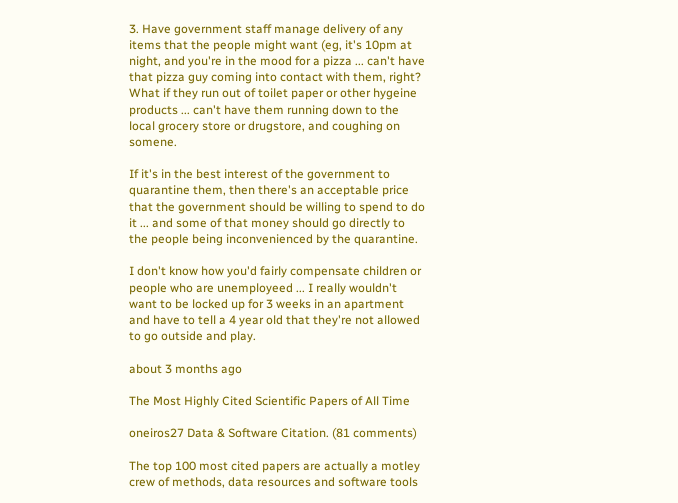3. Have government staff manage delivery of any items that the people might want (eg, it's 10pm at night, and you're in the mood for a pizza ... can't have that pizza guy coming into contact with them, right? What if they run out of toilet paper or other hygeine products ... can't have them running down to the local grocery store or drugstore, and coughing on somene.

If it's in the best interest of the government to quarantine them, then there's an acceptable price that the government should be willing to spend to do it ... and some of that money should go directly to the people being inconvenienced by the quarantine.

I don't know how you'd fairly compensate children or people who are unemployeed ... I really wouldn't want to be locked up for 3 weeks in an apartment and have to tell a 4 year old that they're not allowed to go outside and play.

about 3 months ago

The Most Highly Cited Scientific Papers of All Time

oneiros27 Data & Software Citation. (81 comments)

The top 100 most cited papers are actually a motley crew of methods, data resources and software tools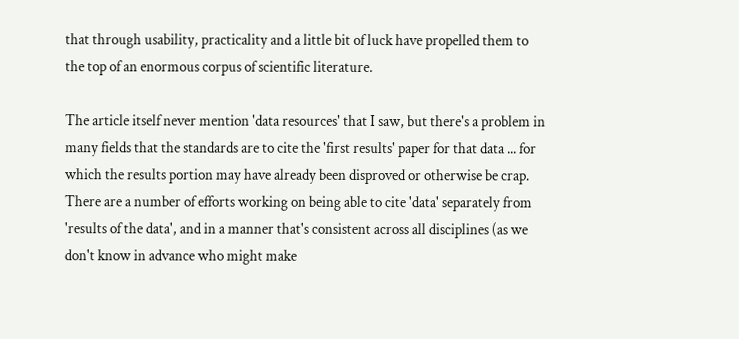that through usability, practicality and a little bit of luck have propelled them to the top of an enormous corpus of scientific literature.

The article itself never mention 'data resources' that I saw, but there's a problem in many fields that the standards are to cite the 'first results' paper for that data ... for which the results portion may have already been disproved or otherwise be crap. There are a number of efforts working on being able to cite 'data' separately from 'results of the data', and in a manner that's consistent across all disciplines (as we don't know in advance who might make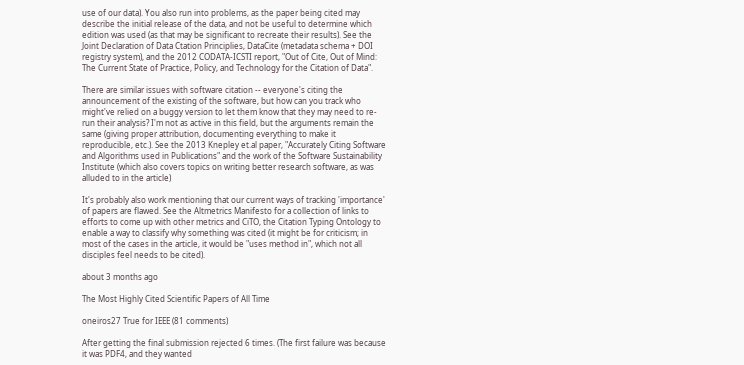use of our data). You also run into problems, as the paper being cited may describe the initial release of the data, and not be useful to determine which edition was used (as that may be significant to recreate their results). See the Joint Declaration of Data Ctation Principlies, DataCite (metadata schema + DOI registry system), and the 2012 CODATA-ICSTI report, "Out of Cite, Out of Mind: The Current State of Practice, Policy, and Technology for the Citation of Data".

There are similar issues with software citation -- everyone's citing the announcement of the existing of the software, but how can you track who might've relied on a buggy version to let them know that they may need to re-run their analysis? I'm not as active in this field, but the arguments remain the same (giving proper attribution, documenting everything to make it reproducible, etc.). See the 2013 Knepley et.al paper, "Accurately Citing Software and Algorithms used in Publications" and the work of the Software Sustainability Institute (which also covers topics on writing better research software, as was alluded to in the article)

It's probably also work mentioning that our current ways of tracking 'importance' of papers are flawed. See the Altmetrics Manifesto for a collection of links to efforts to come up with other metrics and CiTO, the Citation Typing Ontology to enable a way to classify why something was cited (it might be for criticism; in most of the cases in the article, it would be "uses method in", which not all disciples feel needs to be cited).

about 3 months ago

The Most Highly Cited Scientific Papers of All Time

oneiros27 True for IEEE (81 comments)

After getting the final submission rejected 6 times. (The first failure was because it was PDF4, and they wanted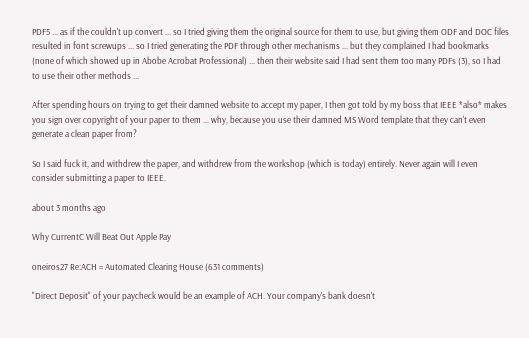PDF5 ... as if the couldn't up convert ... so I tried giving them the original source for them to use, but giving them ODF and DOC files resulted in font screwups ... so I tried generating the PDF through other mechanisms ... but they complained I had bookmarks (none of which showed up in Abobe Acrobat Professional) ... then their website said I had sent them too many PDFs (3), so I had to use their other methods ...

After spending hours on trying to get their damned website to accept my paper, I then got told by my boss that IEEE *also* makes you sign over copyright of your paper to them ... why, because you use their damned MS Word template that they can't even generate a clean paper from?

So I said fuck it, and withdrew the paper, and withdrew from the workshop (which is today) entirely. Never again will I even consider submitting a paper to IEEE.

about 3 months ago

Why CurrentC Will Beat Out Apple Pay

oneiros27 Re:ACH = Automated Clearing House (631 comments)

"Direct Deposit" of your paycheck would be an example of ACH. Your company's bank doesn't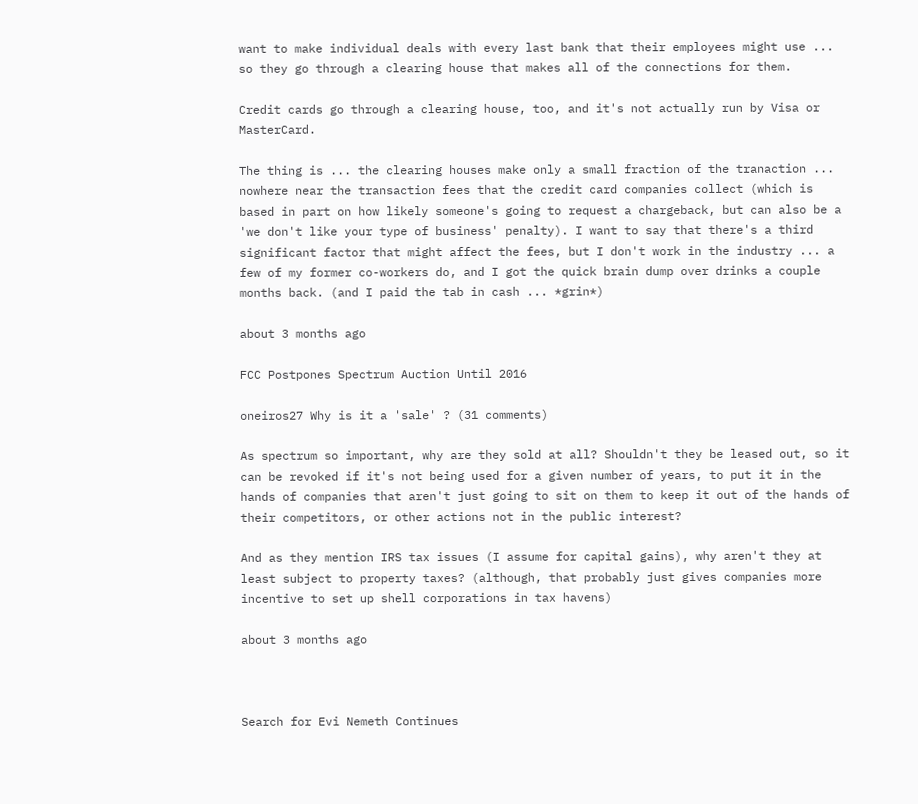want to make individual deals with every last bank that their employees might use ... so they go through a clearing house that makes all of the connections for them.

Credit cards go through a clearing house, too, and it's not actually run by Visa or MasterCard.

The thing is ... the clearing houses make only a small fraction of the tranaction ... nowhere near the transaction fees that the credit card companies collect (which is based in part on how likely someone's going to request a chargeback, but can also be a 'we don't like your type of business' penalty). I want to say that there's a third significant factor that might affect the fees, but I don't work in the industry ... a few of my former co-workers do, and I got the quick brain dump over drinks a couple months back. (and I paid the tab in cash ... *grin*)

about 3 months ago

FCC Postpones Spectrum Auction Until 2016

oneiros27 Why is it a 'sale' ? (31 comments)

As spectrum so important, why are they sold at all? Shouldn't they be leased out, so it can be revoked if it's not being used for a given number of years, to put it in the hands of companies that aren't just going to sit on them to keep it out of the hands of their competitors, or other actions not in the public interest?

And as they mention IRS tax issues (I assume for capital gains), why aren't they at least subject to property taxes? (although, that probably just gives companies more incentive to set up shell corporations in tax havens)

about 3 months ago



Search for Evi Nemeth Continues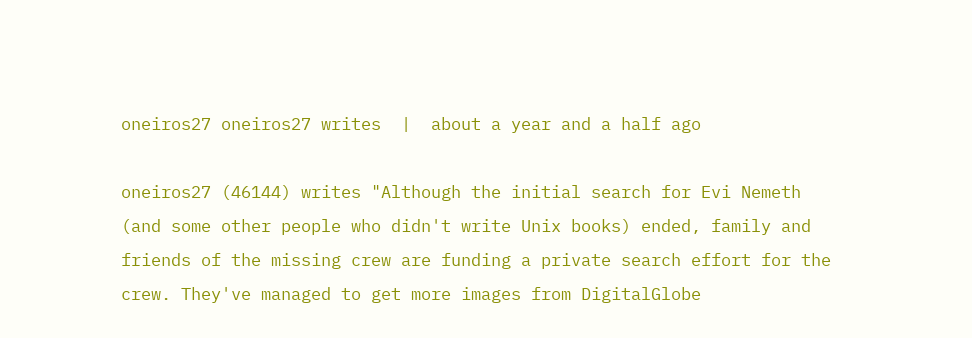oneiros27 oneiros27 writes  |  about a year and a half ago

oneiros27 (46144) writes "Although the initial search for Evi Nemeth (and some other people who didn't write Unix books) ended, family and friends of the missing crew are funding a private search effort for the crew. They've managed to get more images from DigitalGlobe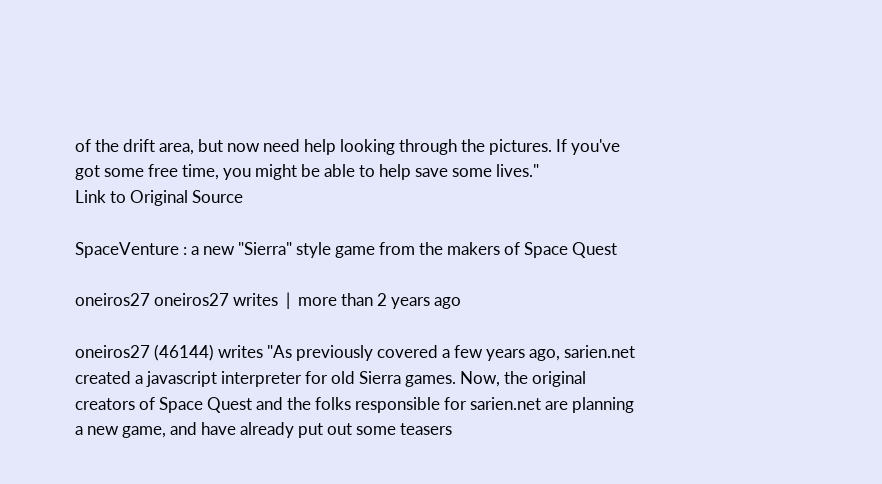of the drift area, but now need help looking through the pictures. If you've got some free time, you might be able to help save some lives."
Link to Original Source

SpaceVenture : a new "Sierra" style game from the makers of Space Quest

oneiros27 oneiros27 writes  |  more than 2 years ago

oneiros27 (46144) writes "As previously covered a few years ago, sarien.net created a javascript interpreter for old Sierra games. Now, the original creators of Space Quest and the folks responsible for sarien.net are planning a new game, and have already put out some teasers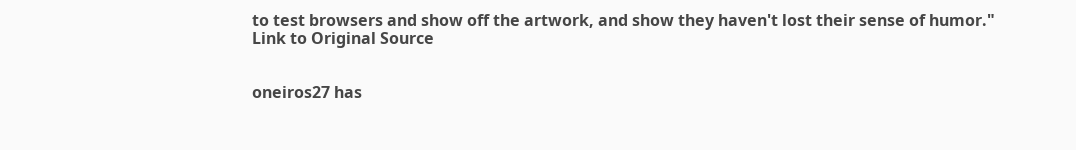to test browsers and show off the artwork, and show they haven't lost their sense of humor."
Link to Original Source


oneiros27 has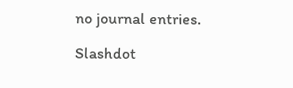no journal entries.

Slashdot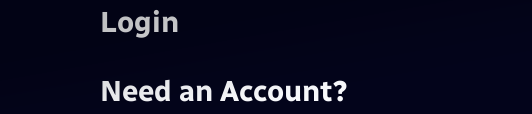Login

Need an Account?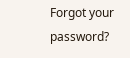Forgot your password?